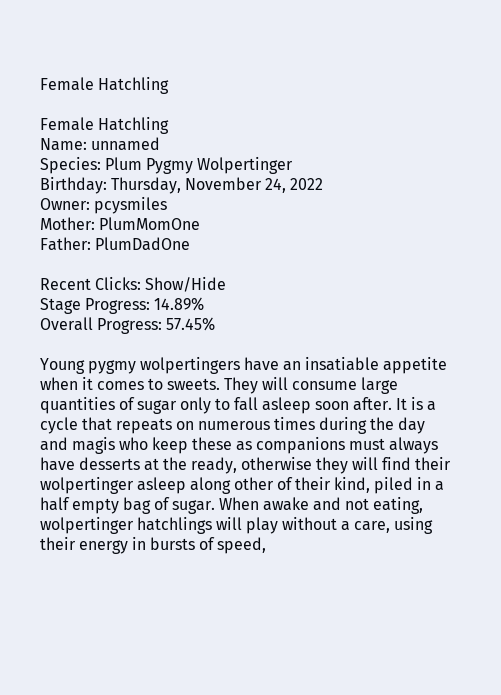Female Hatchling

Female Hatchling
Name: unnamed
Species: Plum Pygmy Wolpertinger
Birthday: Thursday, November 24, 2022
Owner: pcysmiles
Mother: PlumMomOne
Father: PlumDadOne

Recent Clicks: Show/Hide
Stage Progress: 14.89%
Overall Progress: 57.45%

Young pygmy wolpertingers have an insatiable appetite when it comes to sweets. They will consume large quantities of sugar only to fall asleep soon after. It is a cycle that repeats on numerous times during the day and magis who keep these as companions must always have desserts at the ready, otherwise they will find their wolpertinger asleep along other of their kind, piled in a half empty bag of sugar. When awake and not eating, wolpertinger hatchlings will play without a care, using their energy in bursts of speed,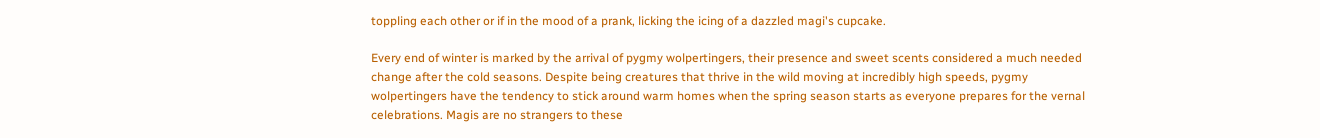toppling each other or if in the mood of a prank, licking the icing of a dazzled magi's cupcake.

Every end of winter is marked by the arrival of pygmy wolpertingers, their presence and sweet scents considered a much needed change after the cold seasons. Despite being creatures that thrive in the wild moving at incredibly high speeds, pygmy wolpertingers have the tendency to stick around warm homes when the spring season starts as everyone prepares for the vernal celebrations. Magis are no strangers to these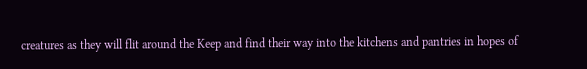creatures as they will flit around the Keep and find their way into the kitchens and pantries in hopes of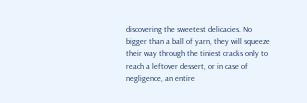discovering the sweetest delicacies. No bigger than a ball of yarn, they will squeeze their way through the tiniest cracks only to reach a leftover dessert, or in case of negligence, an entire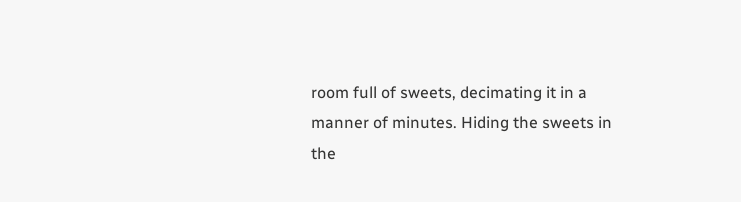room full of sweets, decimating it in a manner of minutes. Hiding the sweets in the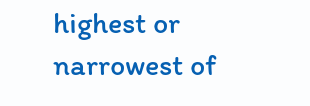highest or narrowest of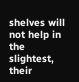shelves will not help in the slightest, their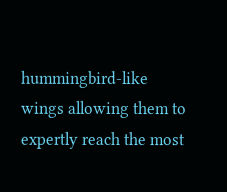hummingbird-like wings allowing them to expertly reach the most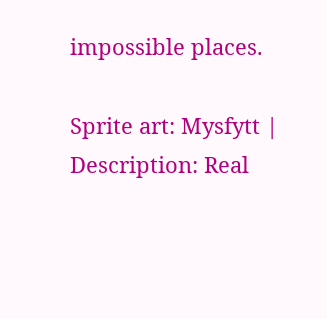impossible places.

Sprite art: Mysfytt | Description: Real